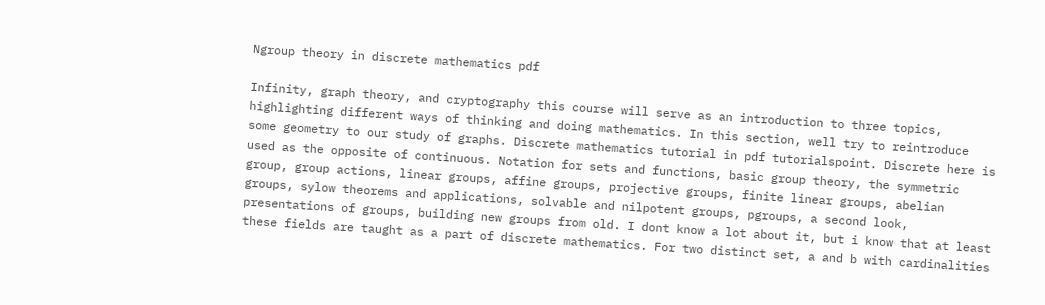Ngroup theory in discrete mathematics pdf

Infinity, graph theory, and cryptography this course will serve as an introduction to three topics, highlighting different ways of thinking and doing mathematics. In this section, well try to reintroduce some geometry to our study of graphs. Discrete mathematics tutorial in pdf tutorialspoint. Discrete here is used as the opposite of continuous. Notation for sets and functions, basic group theory, the symmetric group, group actions, linear groups, affine groups, projective groups, finite linear groups, abelian groups, sylow theorems and applications, solvable and nilpotent groups, pgroups, a second look, presentations of groups, building new groups from old. I dont know a lot about it, but i know that at least these fields are taught as a part of discrete mathematics. For two distinct set, a and b with cardinalities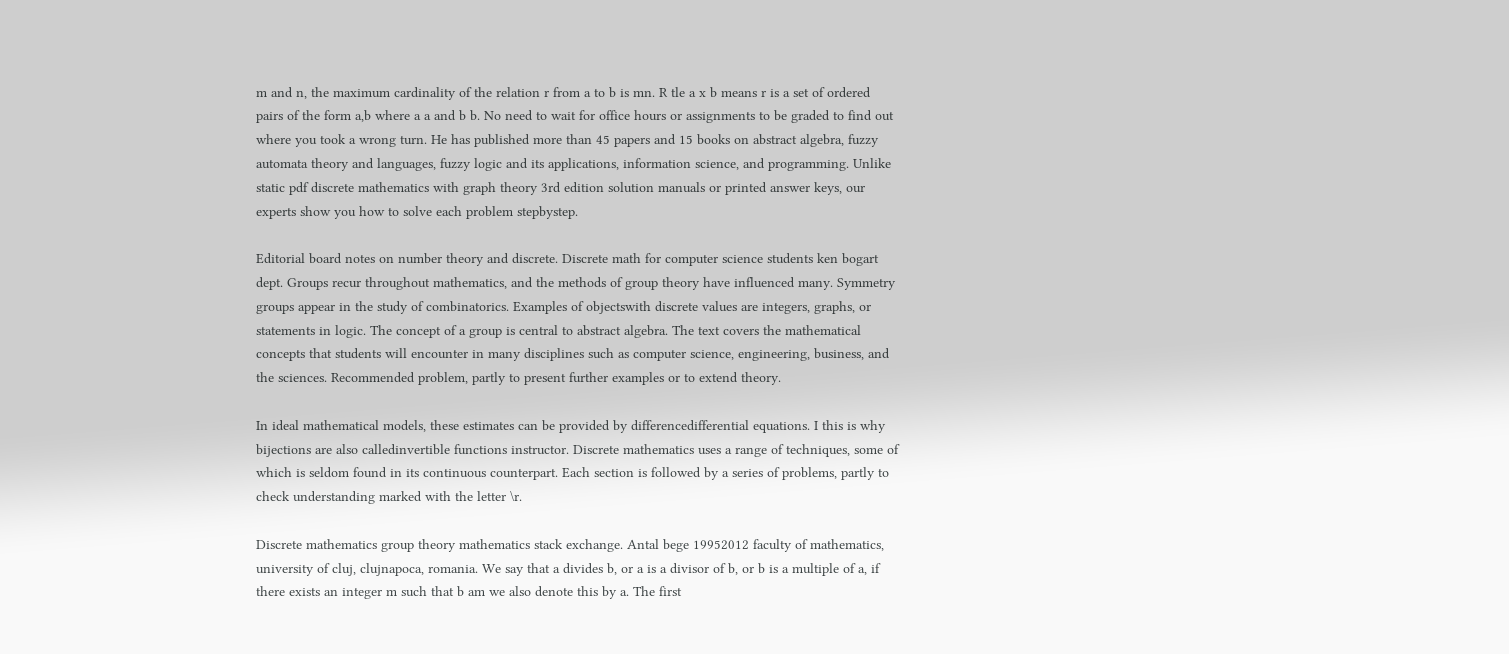m and n, the maximum cardinality of the relation r from a to b is mn. R tle a x b means r is a set of ordered pairs of the form a,b where a a and b b. No need to wait for office hours or assignments to be graded to find out where you took a wrong turn. He has published more than 45 papers and 15 books on abstract algebra, fuzzy automata theory and languages, fuzzy logic and its applications, information science, and programming. Unlike static pdf discrete mathematics with graph theory 3rd edition solution manuals or printed answer keys, our experts show you how to solve each problem stepbystep.

Editorial board notes on number theory and discrete. Discrete math for computer science students ken bogart dept. Groups recur throughout mathematics, and the methods of group theory have influenced many. Symmetry groups appear in the study of combinatorics. Examples of objectswith discrete values are integers, graphs, or statements in logic. The concept of a group is central to abstract algebra. The text covers the mathematical concepts that students will encounter in many disciplines such as computer science, engineering, business, and the sciences. Recommended problem, partly to present further examples or to extend theory.

In ideal mathematical models, these estimates can be provided by differencedifferential equations. I this is why bijections are also calledinvertible functions instructor. Discrete mathematics uses a range of techniques, some of which is seldom found in its continuous counterpart. Each section is followed by a series of problems, partly to check understanding marked with the letter \r.

Discrete mathematics group theory mathematics stack exchange. Antal bege 19952012 faculty of mathematics, university of cluj, clujnapoca, romania. We say that a divides b, or a is a divisor of b, or b is a multiple of a, if there exists an integer m such that b am we also denote this by a. The first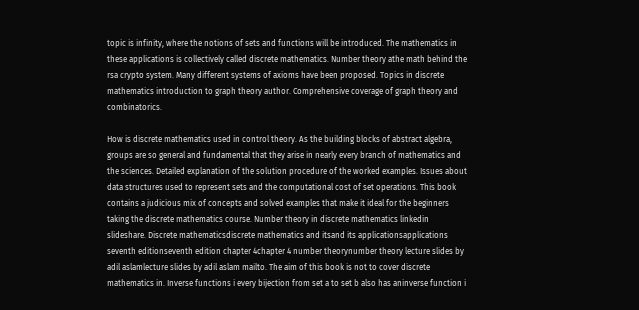topic is infinity, where the notions of sets and functions will be introduced. The mathematics in these applications is collectively called discrete mathematics. Number theory athe math behind the rsa crypto system. Many different systems of axioms have been proposed. Topics in discrete mathematics introduction to graph theory author. Comprehensive coverage of graph theory and combinatorics.

How is discrete mathematics used in control theory. As the building blocks of abstract algebra, groups are so general and fundamental that they arise in nearly every branch of mathematics and the sciences. Detailed explanation of the solution procedure of the worked examples. Issues about data structures used to represent sets and the computational cost of set operations. This book contains a judicious mix of concepts and solved examples that make it ideal for the beginners taking the discrete mathematics course. Number theory in discrete mathematics linkedin slideshare. Discrete mathematicsdiscrete mathematics and itsand its applicationsapplications seventh editionseventh edition chapter 4chapter 4 number theorynumber theory lecture slides by adil aslamlecture slides by adil aslam mailto. The aim of this book is not to cover discrete mathematics in. Inverse functions i every bijection from set a to set b also has aninverse function i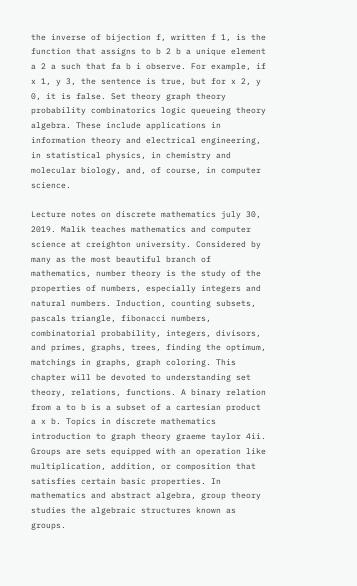the inverse of bijection f, written f 1, is the function that assigns to b 2 b a unique element a 2 a such that fa b i observe. For example, if x 1, y 3, the sentence is true, but for x 2, y 0, it is false. Set theory graph theory probability combinatorics logic queueing theory algebra. These include applications in information theory and electrical engineering, in statistical physics, in chemistry and molecular biology, and, of course, in computer science.

Lecture notes on discrete mathematics july 30, 2019. Malik teaches mathematics and computer science at creighton university. Considered by many as the most beautiful branch of mathematics, number theory is the study of the properties of numbers, especially integers and natural numbers. Induction, counting subsets, pascals triangle, fibonacci numbers, combinatorial probability, integers, divisors, and primes, graphs, trees, finding the optimum, matchings in graphs, graph coloring. This chapter will be devoted to understanding set theory, relations, functions. A binary relation from a to b is a subset of a cartesian product a x b. Topics in discrete mathematics introduction to graph theory graeme taylor 4ii. Groups are sets equipped with an operation like multiplication, addition, or composition that satisfies certain basic properties. In mathematics and abstract algebra, group theory studies the algebraic structures known as groups.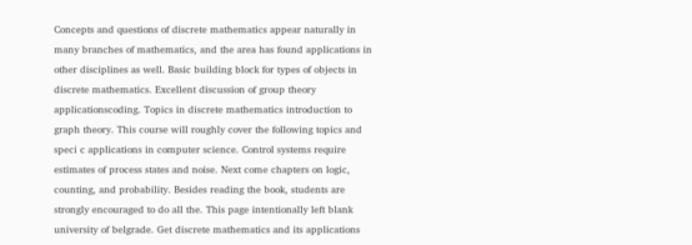Concepts and questions of discrete mathematics appear naturally in many branches of mathematics, and the area has found applications in other disciplines as well. Basic building block for types of objects in discrete mathematics. Excellent discussion of group theory applicationscoding. Topics in discrete mathematics introduction to graph theory. This course will roughly cover the following topics and speci c applications in computer science. Control systems require estimates of process states and noise. Next come chapters on logic, counting, and probability. Besides reading the book, students are strongly encouraged to do all the. This page intentionally left blank university of belgrade. Get discrete mathematics and its applications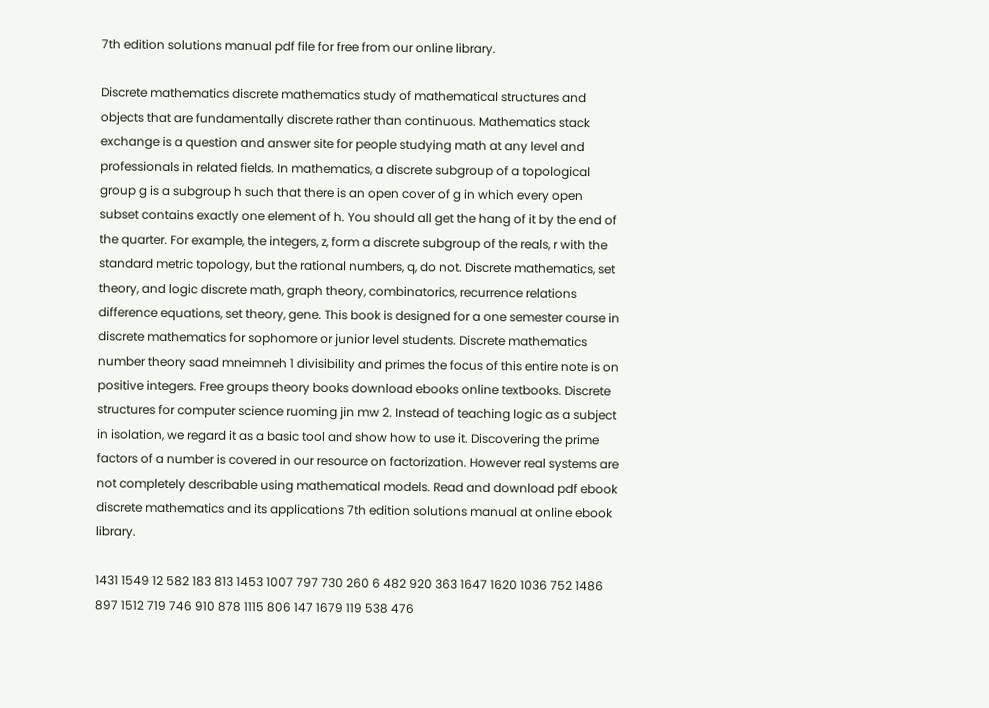7th edition solutions manual pdf file for free from our online library.

Discrete mathematics discrete mathematics study of mathematical structures and objects that are fundamentally discrete rather than continuous. Mathematics stack exchange is a question and answer site for people studying math at any level and professionals in related fields. In mathematics, a discrete subgroup of a topological group g is a subgroup h such that there is an open cover of g in which every open subset contains exactly one element of h. You should all get the hang of it by the end of the quarter. For example, the integers, z, form a discrete subgroup of the reals, r with the standard metric topology, but the rational numbers, q, do not. Discrete mathematics, set theory, and logic discrete math, graph theory, combinatorics, recurrence relations difference equations, set theory, gene. This book is designed for a one semester course in discrete mathematics for sophomore or junior level students. Discrete mathematics number theory saad mneimneh 1 divisibility and primes the focus of this entire note is on positive integers. Free groups theory books download ebooks online textbooks. Discrete structures for computer science ruoming jin mw 2. Instead of teaching logic as a subject in isolation, we regard it as a basic tool and show how to use it. Discovering the prime factors of a number is covered in our resource on factorization. However real systems are not completely describable using mathematical models. Read and download pdf ebook discrete mathematics and its applications 7th edition solutions manual at online ebook library.

1431 1549 12 582 183 813 1453 1007 797 730 260 6 482 920 363 1647 1620 1036 752 1486 897 1512 719 746 910 878 1115 806 147 1679 119 538 476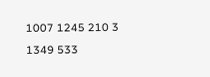1007 1245 210 3 1349 533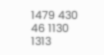1479 430 46 1130 1313